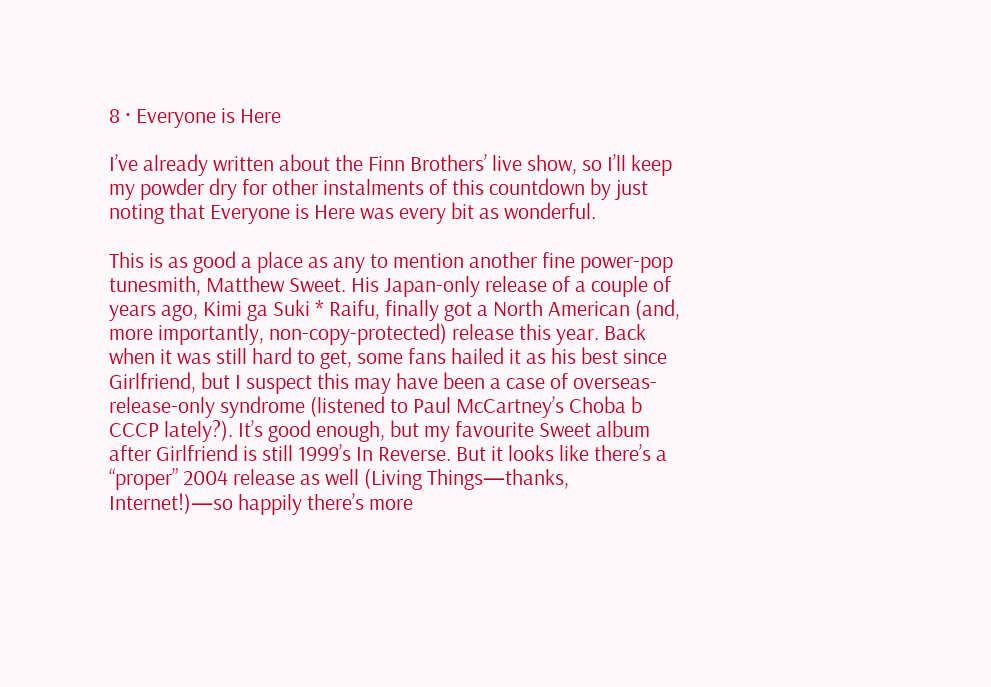8 · Everyone is Here

I’ve already written about the Finn Brothers’ live show, so I’ll keep my powder dry for other instalments of this countdown by just noting that Everyone is Here was every bit as wonderful.

This is as good a place as any to mention another fine power-pop tunesmith, Matthew Sweet. His Japan-only release of a couple of years ago, Kimi ga Suki * Raifu, finally got a North American (and, more importantly, non-copy-protected) release this year. Back when it was still hard to get, some fans hailed it as his best since Girlfriend, but I suspect this may have been a case of overseas-release-only syndrome (listened to Paul McCartney’s Choba b CCCP lately?). It’s good enough, but my favourite Sweet album after Girlfriend is still 1999’s In Reverse. But it looks like there’s a “proper” 2004 release as well (Living Things—thanks, Internet!)—so happily there’s more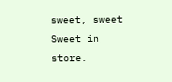sweet, sweet Sweet in store.